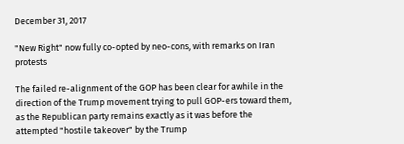December 31, 2017

"New Right" now fully co-opted by neo-cons, with remarks on Iran protests

The failed re-alignment of the GOP has been clear for awhile in the direction of the Trump movement trying to pull GOP-ers toward them, as the Republican party remains exactly as it was before the attempted "hostile takeover" by the Trump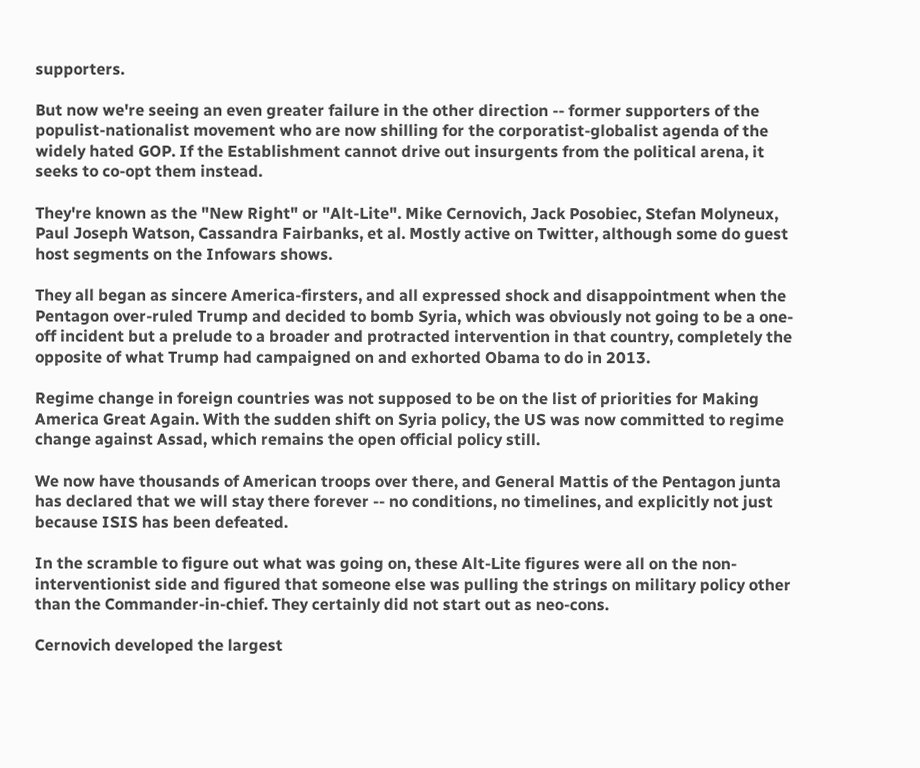supporters.

But now we're seeing an even greater failure in the other direction -- former supporters of the populist-nationalist movement who are now shilling for the corporatist-globalist agenda of the widely hated GOP. If the Establishment cannot drive out insurgents from the political arena, it seeks to co-opt them instead.

They're known as the "New Right" or "Alt-Lite". Mike Cernovich, Jack Posobiec, Stefan Molyneux, Paul Joseph Watson, Cassandra Fairbanks, et al. Mostly active on Twitter, although some do guest host segments on the Infowars shows.

They all began as sincere America-firsters, and all expressed shock and disappointment when the Pentagon over-ruled Trump and decided to bomb Syria, which was obviously not going to be a one-off incident but a prelude to a broader and protracted intervention in that country, completely the opposite of what Trump had campaigned on and exhorted Obama to do in 2013.

Regime change in foreign countries was not supposed to be on the list of priorities for Making America Great Again. With the sudden shift on Syria policy, the US was now committed to regime change against Assad, which remains the open official policy still.

We now have thousands of American troops over there, and General Mattis of the Pentagon junta has declared that we will stay there forever -- no conditions, no timelines, and explicitly not just because ISIS has been defeated.

In the scramble to figure out what was going on, these Alt-Lite figures were all on the non-interventionist side and figured that someone else was pulling the strings on military policy other than the Commander-in-chief. They certainly did not start out as neo-cons.

Cernovich developed the largest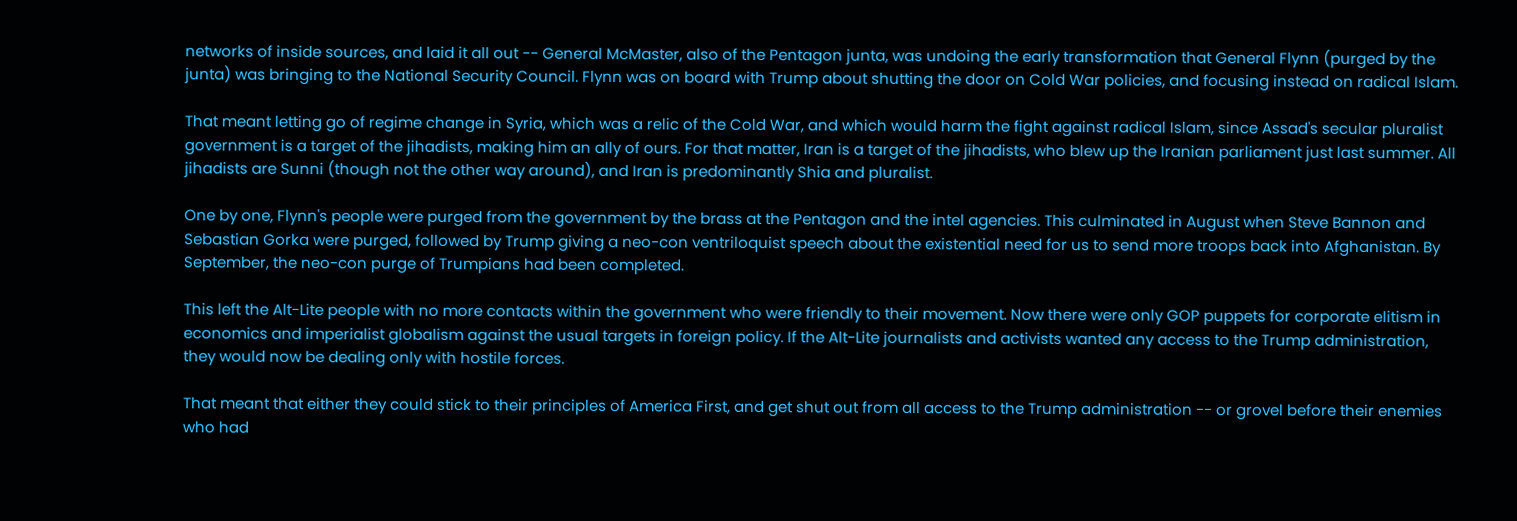networks of inside sources, and laid it all out -- General McMaster, also of the Pentagon junta, was undoing the early transformation that General Flynn (purged by the junta) was bringing to the National Security Council. Flynn was on board with Trump about shutting the door on Cold War policies, and focusing instead on radical Islam.

That meant letting go of regime change in Syria, which was a relic of the Cold War, and which would harm the fight against radical Islam, since Assad's secular pluralist government is a target of the jihadists, making him an ally of ours. For that matter, Iran is a target of the jihadists, who blew up the Iranian parliament just last summer. All jihadists are Sunni (though not the other way around), and Iran is predominantly Shia and pluralist.

One by one, Flynn's people were purged from the government by the brass at the Pentagon and the intel agencies. This culminated in August when Steve Bannon and Sebastian Gorka were purged, followed by Trump giving a neo-con ventriloquist speech about the existential need for us to send more troops back into Afghanistan. By September, the neo-con purge of Trumpians had been completed.

This left the Alt-Lite people with no more contacts within the government who were friendly to their movement. Now there were only GOP puppets for corporate elitism in economics and imperialist globalism against the usual targets in foreign policy. If the Alt-Lite journalists and activists wanted any access to the Trump administration, they would now be dealing only with hostile forces.

That meant that either they could stick to their principles of America First, and get shut out from all access to the Trump administration -- or grovel before their enemies who had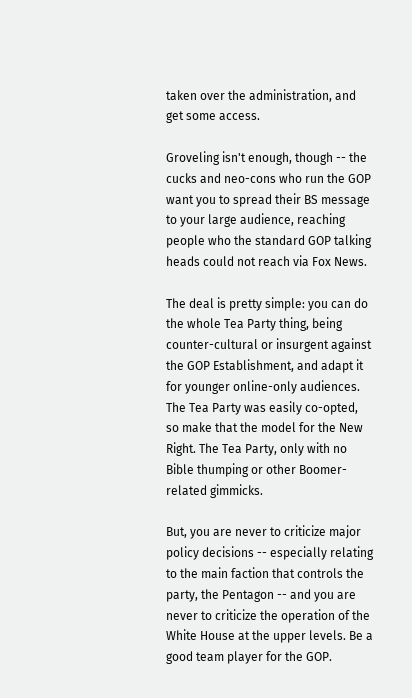taken over the administration, and get some access.

Groveling isn't enough, though -- the cucks and neo-cons who run the GOP want you to spread their BS message to your large audience, reaching people who the standard GOP talking heads could not reach via Fox News.

The deal is pretty simple: you can do the whole Tea Party thing, being counter-cultural or insurgent against the GOP Establishment, and adapt it for younger online-only audiences. The Tea Party was easily co-opted, so make that the model for the New Right. The Tea Party, only with no Bible thumping or other Boomer-related gimmicks.

But, you are never to criticize major policy decisions -- especially relating to the main faction that controls the party, the Pentagon -- and you are never to criticize the operation of the White House at the upper levels. Be a good team player for the GOP.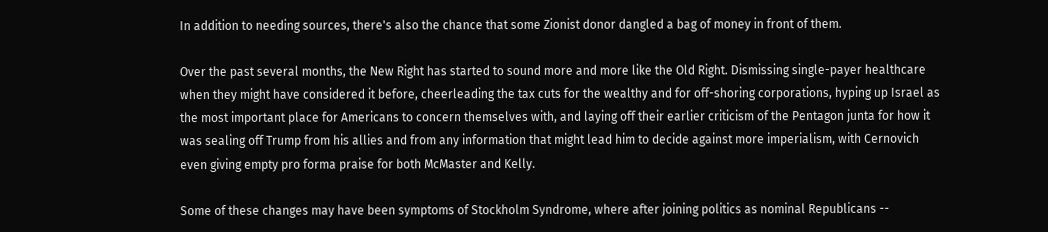In addition to needing sources, there's also the chance that some Zionist donor dangled a bag of money in front of them.

Over the past several months, the New Right has started to sound more and more like the Old Right. Dismissing single-payer healthcare when they might have considered it before, cheerleading the tax cuts for the wealthy and for off-shoring corporations, hyping up Israel as the most important place for Americans to concern themselves with, and laying off their earlier criticism of the Pentagon junta for how it was sealing off Trump from his allies and from any information that might lead him to decide against more imperialism, with Cernovich even giving empty pro forma praise for both McMaster and Kelly.

Some of these changes may have been symptoms of Stockholm Syndrome, where after joining politics as nominal Republicans --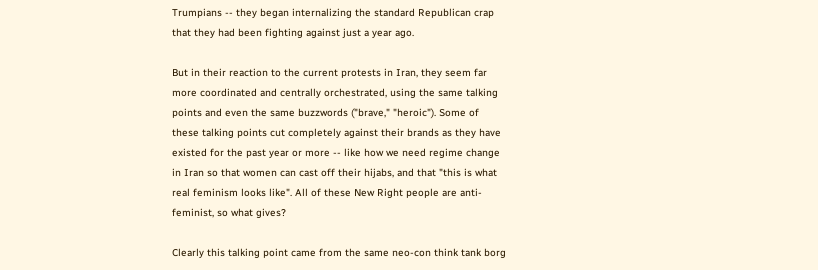Trumpians -- they began internalizing the standard Republican crap that they had been fighting against just a year ago.

But in their reaction to the current protests in Iran, they seem far more coordinated and centrally orchestrated, using the same talking points and even the same buzzwords ("brave," "heroic"). Some of these talking points cut completely against their brands as they have existed for the past year or more -- like how we need regime change in Iran so that women can cast off their hijabs, and that "this is what real feminism looks like". All of these New Right people are anti-feminist, so what gives?

Clearly this talking point came from the same neo-con think tank borg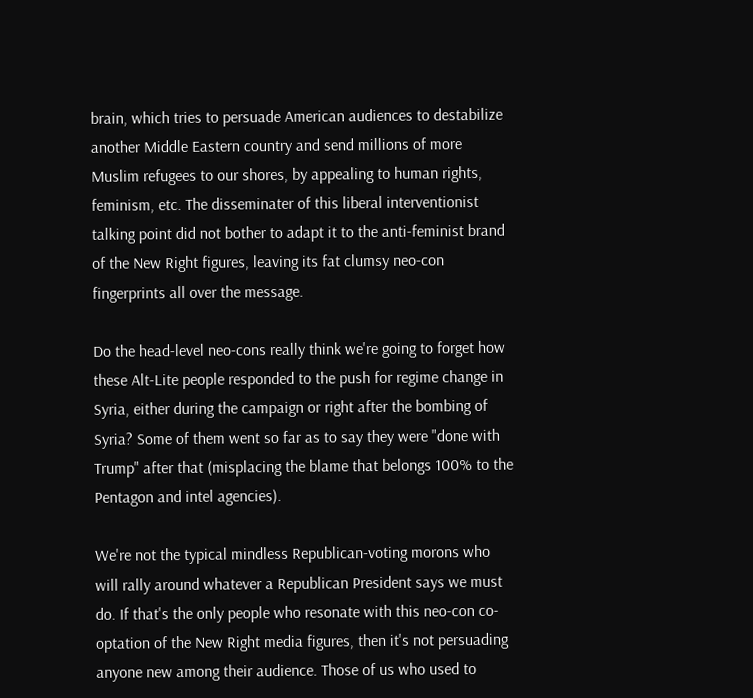brain, which tries to persuade American audiences to destabilize another Middle Eastern country and send millions of more Muslim refugees to our shores, by appealing to human rights, feminism, etc. The disseminater of this liberal interventionist talking point did not bother to adapt it to the anti-feminist brand of the New Right figures, leaving its fat clumsy neo-con fingerprints all over the message.

Do the head-level neo-cons really think we're going to forget how these Alt-Lite people responded to the push for regime change in Syria, either during the campaign or right after the bombing of Syria? Some of them went so far as to say they were "done with Trump" after that (misplacing the blame that belongs 100% to the Pentagon and intel agencies).

We're not the typical mindless Republican-voting morons who will rally around whatever a Republican President says we must do. If that's the only people who resonate with this neo-con co-optation of the New Right media figures, then it's not persuading anyone new among their audience. Those of us who used to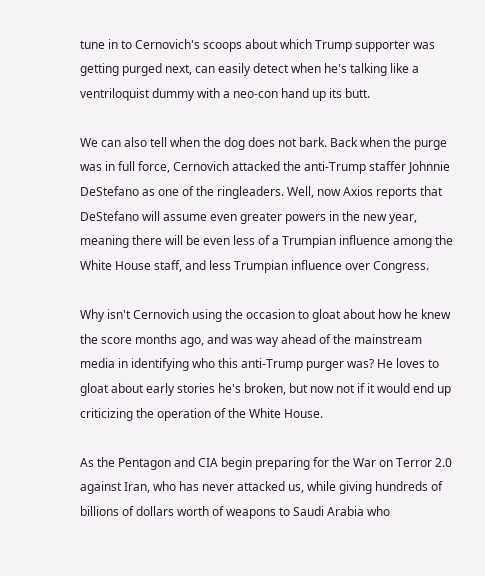tune in to Cernovich's scoops about which Trump supporter was getting purged next, can easily detect when he's talking like a ventriloquist dummy with a neo-con hand up its butt.

We can also tell when the dog does not bark. Back when the purge was in full force, Cernovich attacked the anti-Trump staffer Johnnie DeStefano as one of the ringleaders. Well, now Axios reports that DeStefano will assume even greater powers in the new year, meaning there will be even less of a Trumpian influence among the White House staff, and less Trumpian influence over Congress.

Why isn't Cernovich using the occasion to gloat about how he knew the score months ago, and was way ahead of the mainstream media in identifying who this anti-Trump purger was? He loves to gloat about early stories he's broken, but now not if it would end up criticizing the operation of the White House.

As the Pentagon and CIA begin preparing for the War on Terror 2.0 against Iran, who has never attacked us, while giving hundreds of billions of dollars worth of weapons to Saudi Arabia who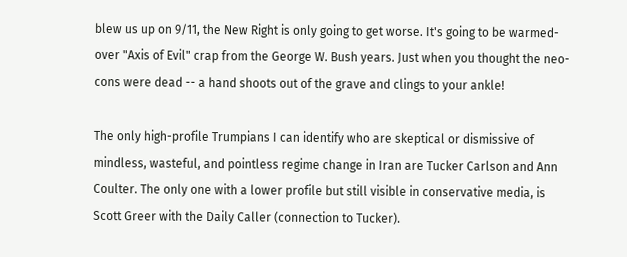blew us up on 9/11, the New Right is only going to get worse. It's going to be warmed-over "Axis of Evil" crap from the George W. Bush years. Just when you thought the neo-cons were dead -- a hand shoots out of the grave and clings to your ankle!

The only high-profile Trumpians I can identify who are skeptical or dismissive of mindless, wasteful, and pointless regime change in Iran are Tucker Carlson and Ann Coulter. The only one with a lower profile but still visible in conservative media, is Scott Greer with the Daily Caller (connection to Tucker).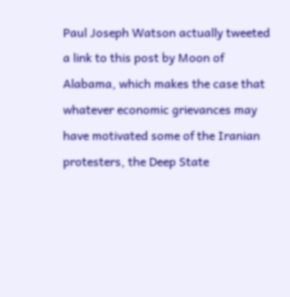Paul Joseph Watson actually tweeted a link to this post by Moon of Alabama, which makes the case that whatever economic grievances may have motivated some of the Iranian protesters, the Deep State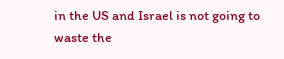in the US and Israel is not going to waste the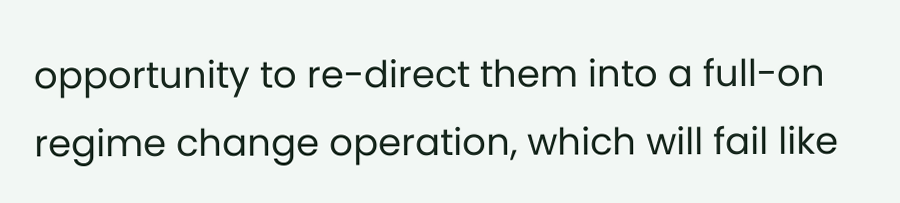opportunity to re-direct them into a full-on regime change operation, which will fail like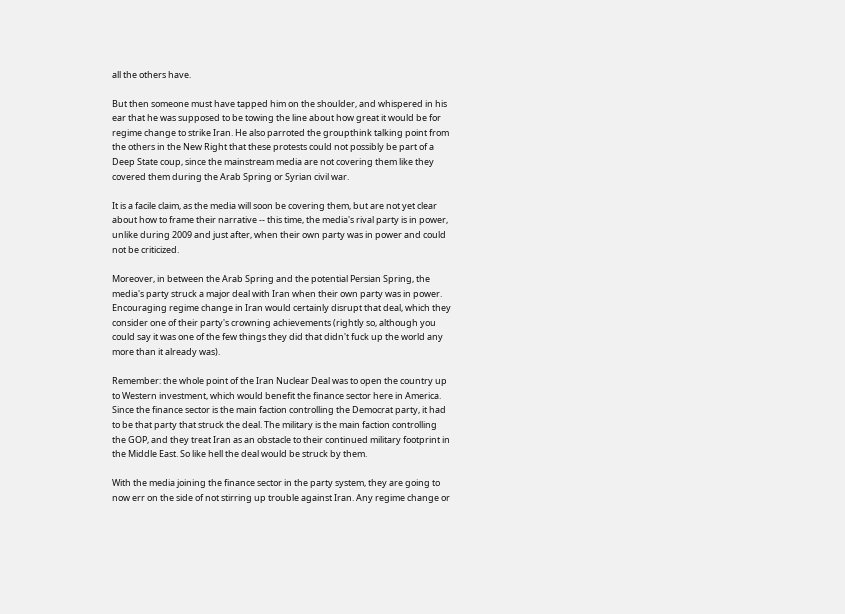all the others have.

But then someone must have tapped him on the shoulder, and whispered in his ear that he was supposed to be towing the line about how great it would be for regime change to strike Iran. He also parroted the groupthink talking point from the others in the New Right that these protests could not possibly be part of a Deep State coup, since the mainstream media are not covering them like they covered them during the Arab Spring or Syrian civil war.

It is a facile claim, as the media will soon be covering them, but are not yet clear about how to frame their narrative -- this time, the media's rival party is in power, unlike during 2009 and just after, when their own party was in power and could not be criticized.

Moreover, in between the Arab Spring and the potential Persian Spring, the media's party struck a major deal with Iran when their own party was in power. Encouraging regime change in Iran would certainly disrupt that deal, which they consider one of their party's crowning achievements (rightly so, although you could say it was one of the few things they did that didn't fuck up the world any more than it already was).

Remember: the whole point of the Iran Nuclear Deal was to open the country up to Western investment, which would benefit the finance sector here in America. Since the finance sector is the main faction controlling the Democrat party, it had to be that party that struck the deal. The military is the main faction controlling the GOP, and they treat Iran as an obstacle to their continued military footprint in the Middle East. So like hell the deal would be struck by them.

With the media joining the finance sector in the party system, they are going to now err on the side of not stirring up trouble against Iran. Any regime change or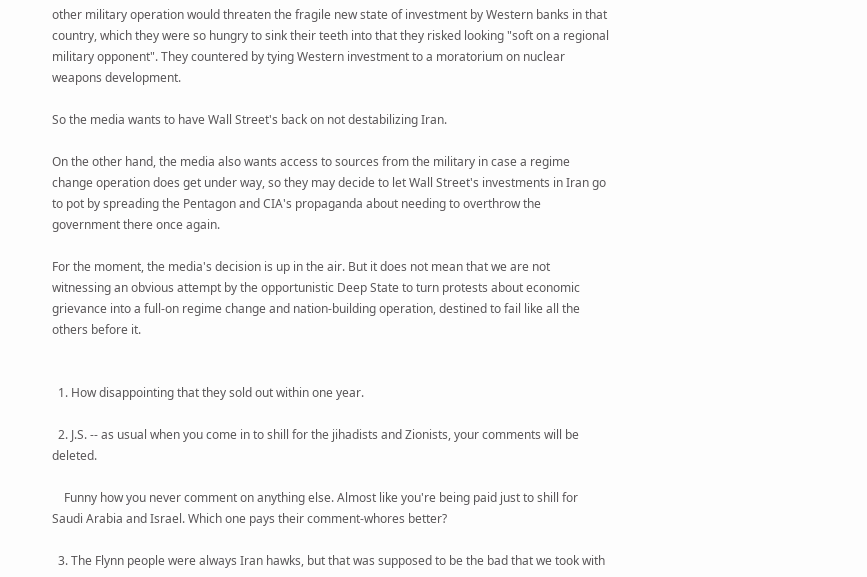other military operation would threaten the fragile new state of investment by Western banks in that country, which they were so hungry to sink their teeth into that they risked looking "soft on a regional military opponent". They countered by tying Western investment to a moratorium on nuclear weapons development.

So the media wants to have Wall Street's back on not destabilizing Iran.

On the other hand, the media also wants access to sources from the military in case a regime change operation does get under way, so they may decide to let Wall Street's investments in Iran go to pot by spreading the Pentagon and CIA's propaganda about needing to overthrow the government there once again.

For the moment, the media's decision is up in the air. But it does not mean that we are not witnessing an obvious attempt by the opportunistic Deep State to turn protests about economic grievance into a full-on regime change and nation-building operation, destined to fail like all the others before it.


  1. How disappointing that they sold out within one year.

  2. J.S. -- as usual when you come in to shill for the jihadists and Zionists, your comments will be deleted.

    Funny how you never comment on anything else. Almost like you're being paid just to shill for Saudi Arabia and Israel. Which one pays their comment-whores better?

  3. The Flynn people were always Iran hawks, but that was supposed to be the bad that we took with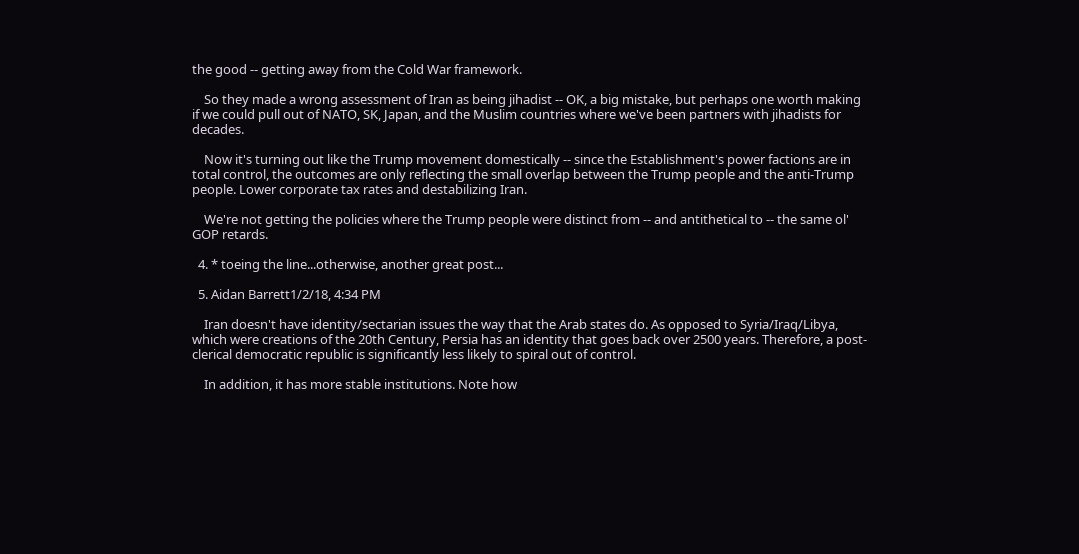the good -- getting away from the Cold War framework.

    So they made a wrong assessment of Iran as being jihadist -- OK, a big mistake, but perhaps one worth making if we could pull out of NATO, SK, Japan, and the Muslim countries where we've been partners with jihadists for decades.

    Now it's turning out like the Trump movement domestically -- since the Establishment's power factions are in total control, the outcomes are only reflecting the small overlap between the Trump people and the anti-Trump people. Lower corporate tax rates and destabilizing Iran.

    We're not getting the policies where the Trump people were distinct from -- and antithetical to -- the same ol' GOP retards.

  4. * toeing the line...otherwise, another great post...

  5. Aidan Barrett1/2/18, 4:34 PM

    Iran doesn't have identity/sectarian issues the way that the Arab states do. As opposed to Syria/Iraq/Libya, which were creations of the 20th Century, Persia has an identity that goes back over 2500 years. Therefore, a post-clerical democratic republic is significantly less likely to spiral out of control.

    In addition, it has more stable institutions. Note how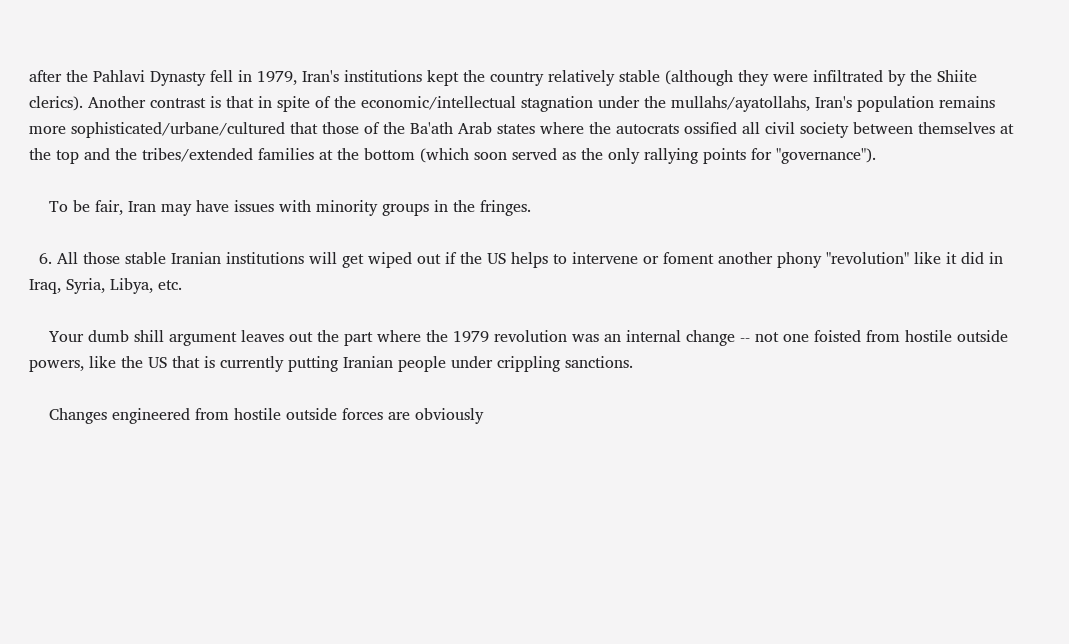after the Pahlavi Dynasty fell in 1979, Iran's institutions kept the country relatively stable (although they were infiltrated by the Shiite clerics). Another contrast is that in spite of the economic/intellectual stagnation under the mullahs/ayatollahs, Iran's population remains more sophisticated/urbane/cultured that those of the Ba'ath Arab states where the autocrats ossified all civil society between themselves at the top and the tribes/extended families at the bottom (which soon served as the only rallying points for "governance").

    To be fair, Iran may have issues with minority groups in the fringes.

  6. All those stable Iranian institutions will get wiped out if the US helps to intervene or foment another phony "revolution" like it did in Iraq, Syria, Libya, etc.

    Your dumb shill argument leaves out the part where the 1979 revolution was an internal change -- not one foisted from hostile outside powers, like the US that is currently putting Iranian people under crippling sanctions.

    Changes engineered from hostile outside forces are obviously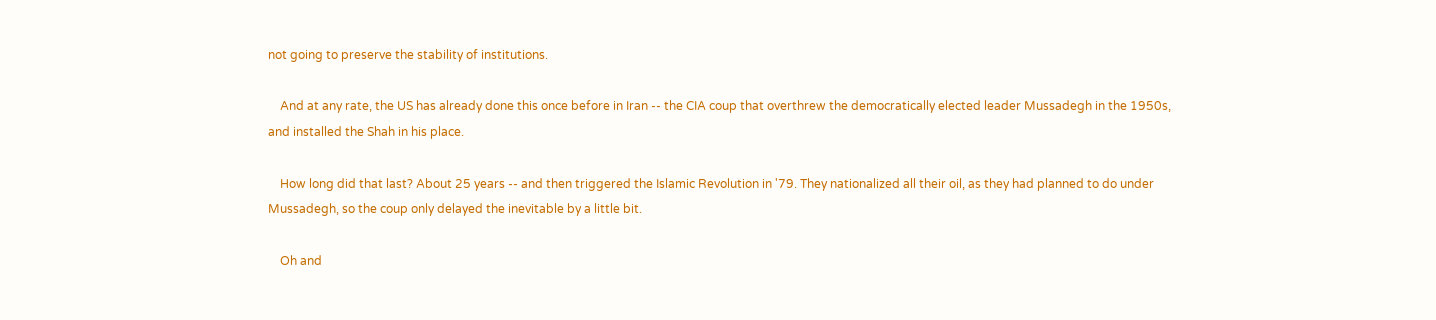not going to preserve the stability of institutions.

    And at any rate, the US has already done this once before in Iran -- the CIA coup that overthrew the democratically elected leader Mussadegh in the 1950s, and installed the Shah in his place.

    How long did that last? About 25 years -- and then triggered the Islamic Revolution in '79. They nationalized all their oil, as they had planned to do under Mussadegh, so the coup only delayed the inevitable by a little bit.

    Oh and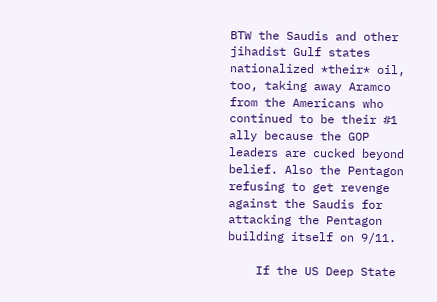BTW the Saudis and other jihadist Gulf states nationalized *their* oil, too, taking away Aramco from the Americans who continued to be their #1 ally because the GOP leaders are cucked beyond belief. Also the Pentagon refusing to get revenge against the Saudis for attacking the Pentagon building itself on 9/11.

    If the US Deep State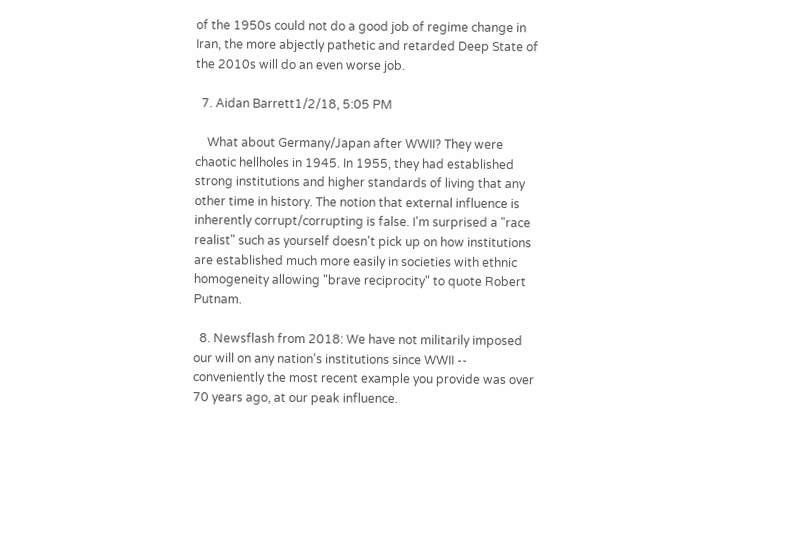of the 1950s could not do a good job of regime change in Iran, the more abjectly pathetic and retarded Deep State of the 2010s will do an even worse job.

  7. Aidan Barrett1/2/18, 5:05 PM

    What about Germany/Japan after WWII? They were chaotic hellholes in 1945. In 1955, they had established strong institutions and higher standards of living that any other time in history. The notion that external influence is inherently corrupt/corrupting is false. I'm surprised a "race realist" such as yourself doesn't pick up on how institutions are established much more easily in societies with ethnic homogeneity allowing "brave reciprocity" to quote Robert Putnam.

  8. Newsflash from 2018: We have not militarily imposed our will on any nation's institutions since WWII -- conveniently the most recent example you provide was over 70 years ago, at our peak influence.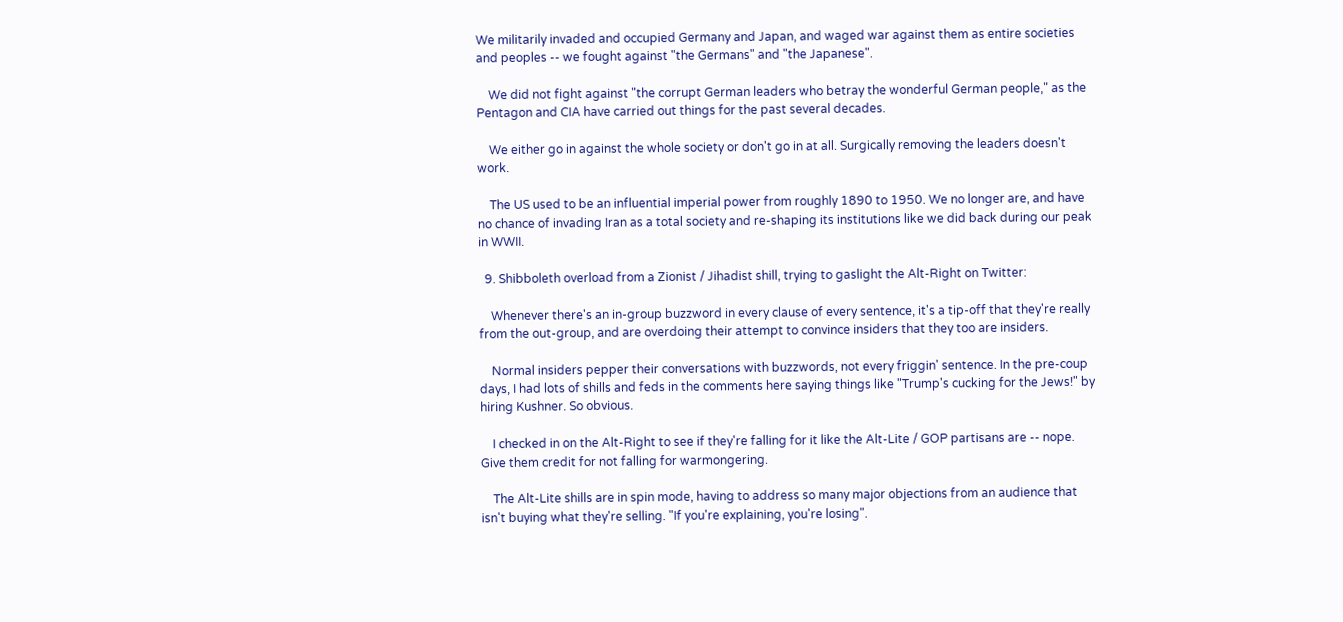We militarily invaded and occupied Germany and Japan, and waged war against them as entire societies and peoples -- we fought against "the Germans" and "the Japanese".

    We did not fight against "the corrupt German leaders who betray the wonderful German people," as the Pentagon and CIA have carried out things for the past several decades.

    We either go in against the whole society or don't go in at all. Surgically removing the leaders doesn't work.

    The US used to be an influential imperial power from roughly 1890 to 1950. We no longer are, and have no chance of invading Iran as a total society and re-shaping its institutions like we did back during our peak in WWII.

  9. Shibboleth overload from a Zionist / Jihadist shill, trying to gaslight the Alt-Right on Twitter:

    Whenever there's an in-group buzzword in every clause of every sentence, it's a tip-off that they're really from the out-group, and are overdoing their attempt to convince insiders that they too are insiders.

    Normal insiders pepper their conversations with buzzwords, not every friggin' sentence. In the pre-coup days, I had lots of shills and feds in the comments here saying things like "Trump's cucking for the Jews!" by hiring Kushner. So obvious.

    I checked in on the Alt-Right to see if they're falling for it like the Alt-Lite / GOP partisans are -- nope. Give them credit for not falling for warmongering.

    The Alt-Lite shills are in spin mode, having to address so many major objections from an audience that isn't buying what they're selling. "If you're explaining, you're losing".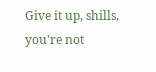Give it up, shills, you're not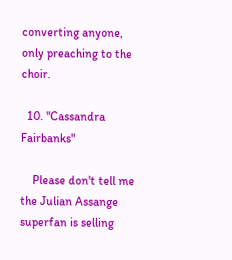converting anyone, only preaching to the choir.

  10. "Cassandra Fairbanks"

    Please don't tell me the Julian Assange superfan is selling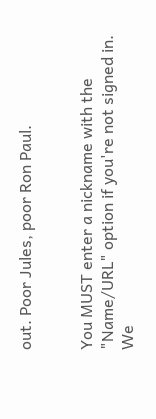out. Poor Jules, poor Ron Paul.


You MUST enter a nickname with the "Name/URL" option if you're not signed in. We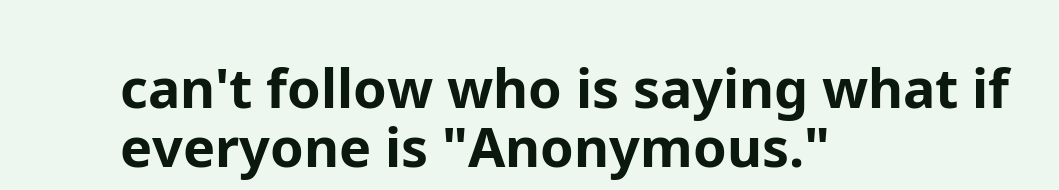can't follow who is saying what if everyone is "Anonymous."